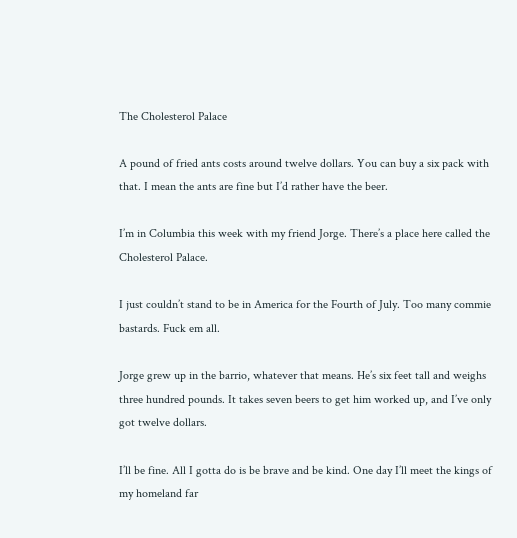The Cholesterol Palace

A pound of fried ants costs around twelve dollars. You can buy a six pack with that. I mean the ants are fine but I’d rather have the beer.

I’m in Columbia this week with my friend Jorge. There’s a place here called the Cholesterol Palace.

I just couldn’t stand to be in America for the Fourth of July. Too many commie bastards. Fuck em all.

Jorge grew up in the barrio, whatever that means. He’s six feet tall and weighs three hundred pounds. It takes seven beers to get him worked up, and I’ve only got twelve dollars.

I’ll be fine. All I gotta do is be brave and be kind. One day I’ll meet the kings of my homeland far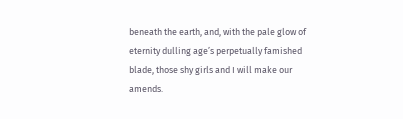beneath the earth, and, with the pale glow of eternity dulling age’s perpetually famished blade, those shy girls and I will make our amends.